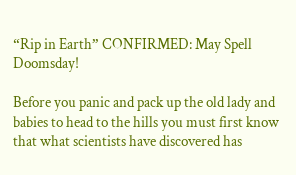“Rip in Earth” CONFIRMED: May Spell Doomsday!

Before you panic and pack up the old lady and babies to head to the hills you must first know that what scientists have discovered has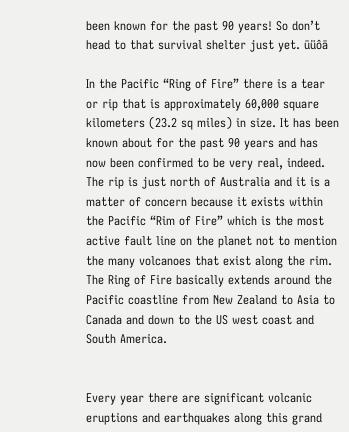been known for the past 90 years! So don’t head to that survival shelter just yet. ūüôā

In the Pacific “Ring of Fire” there is a tear or rip that is approximately 60,000 square kilometers (23.2 sq miles) in size. It has been known about for the past 90 years and has now been confirmed to be very real, indeed. The rip is just north of Australia and it is a matter of concern because it exists within the Pacific “Rim of Fire” which is the most active fault line on the planet not to mention the many volcanoes that exist along the rim. The Ring of Fire basically extends around the Pacific coastline from New Zealand to Asia to Canada and down to the US west coast and South America.


Every year there are significant volcanic eruptions and earthquakes along this grand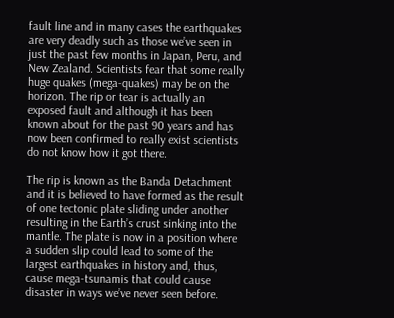fault line and in many cases the earthquakes are very deadly such as those we’ve seen in just the past few months in Japan, Peru, and New Zealand. Scientists fear that some really huge quakes (mega-quakes) may be on the horizon. The rip or tear is actually an exposed fault and although it has been known about for the past 90 years and has now been confirmed to really exist scientists do not know how it got there.

The rip is known as the Banda Detachment and it is believed to have formed as the result of one tectonic plate sliding under another resulting in the Earth’s crust sinking into the mantle. The plate is now in a position where a sudden slip could lead to some of the largest earthquakes in history and, thus, cause mega-tsunamis that could cause disaster in ways we’ve never seen before.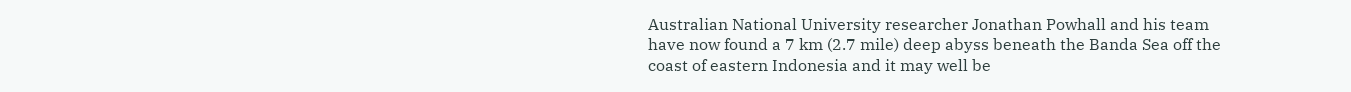Australian National University researcher Jonathan Powhall and his team have now found a 7 km (2.7 mile) deep abyss beneath the Banda Sea off the coast of eastern Indonesia and it may well be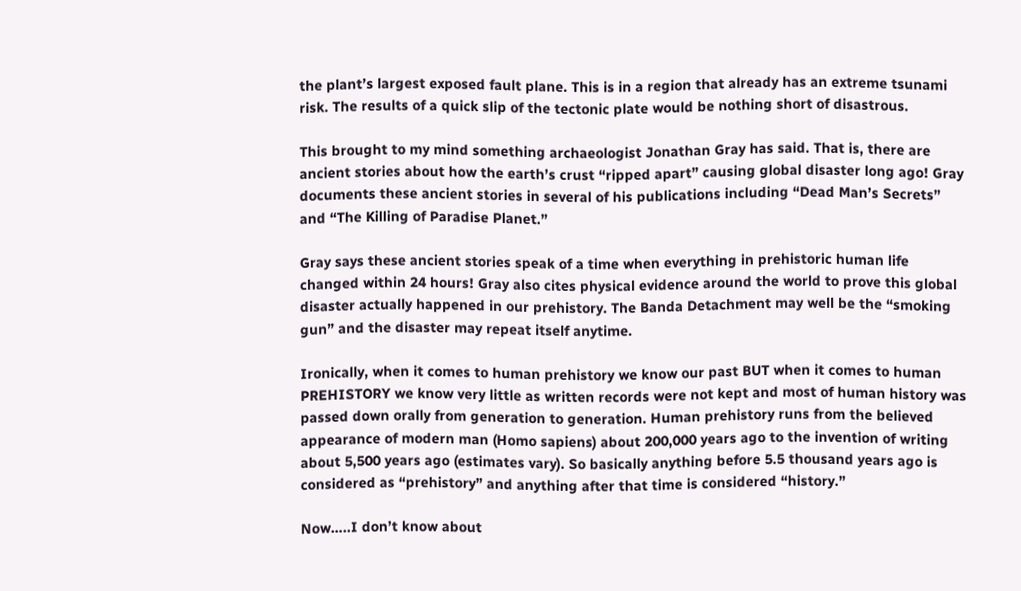the plant’s largest exposed fault plane. This is in a region that already has an extreme tsunami risk. The results of a quick slip of the tectonic plate would be nothing short of disastrous.

This brought to my mind something archaeologist Jonathan Gray has said. That is, there are ancient stories about how the earth’s crust “ripped apart” causing global disaster long ago! Gray documents these ancient stories in several of his publications including “Dead Man’s Secrets” and “The Killing of Paradise Planet.”

Gray says these ancient stories speak of a time when everything in prehistoric human life changed within 24 hours! Gray also cites physical evidence around the world to prove this global disaster actually happened in our prehistory. The Banda Detachment may well be the “smoking gun” and the disaster may repeat itself anytime.

Ironically, when it comes to human prehistory we know our past BUT when it comes to human PREHISTORY we know very little as written records were not kept and most of human history was passed down orally from generation to generation. Human prehistory runs from the believed appearance of modern man (Homo sapiens) about 200,000 years ago to the invention of writing about 5,500 years ago (estimates vary). So basically anything before 5.5 thousand years ago is considered as “prehistory” and anything after that time is considered “history.”

Now…..I don’t know about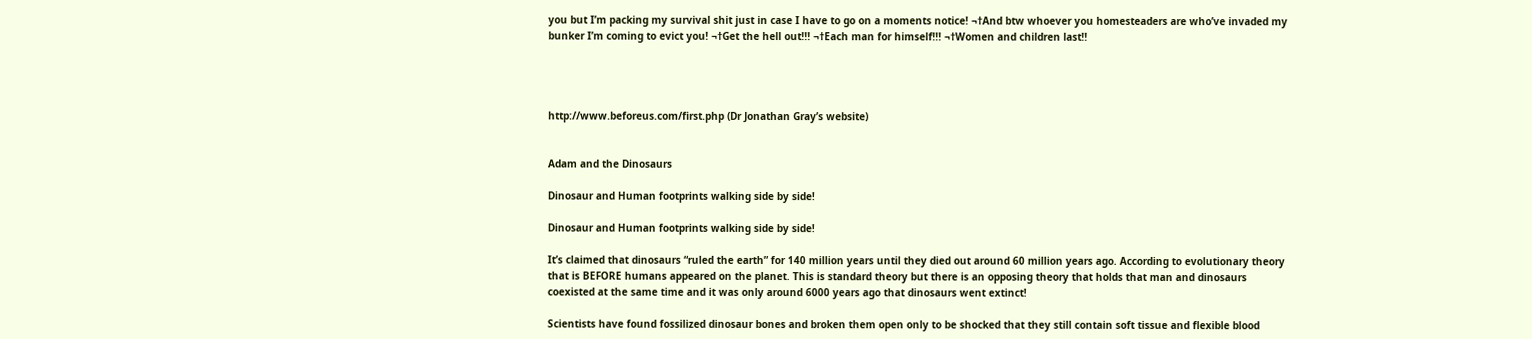you but I’m packing my survival shit just in case I have to go on a moments notice! ¬†And btw whoever you homesteaders are who’ve invaded my bunker I’m coming to evict you! ¬†Get the hell out!!! ¬†Each man for himself!!! ¬†Women and children last!!




http://www.beforeus.com/first.php (Dr Jonathan Gray’s website)


Adam and the Dinosaurs

Dinosaur and Human footprints walking side by side!

Dinosaur and Human footprints walking side by side!

It’s claimed that dinosaurs “ruled the earth” for 140 million years until they died out around 60 million years ago. According to evolutionary theory that is BEFORE humans appeared on the planet. This is standard theory but there is an opposing theory that holds that man and dinosaurs coexisted at the same time and it was only around 6000 years ago that dinosaurs went extinct!

Scientists have found fossilized dinosaur bones and broken them open only to be shocked that they still contain soft tissue and flexible blood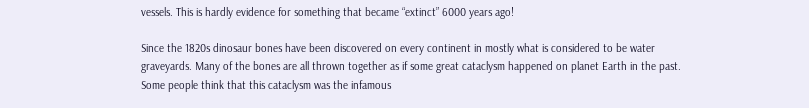vessels. This is hardly evidence for something that became “extinct” 6000 years ago!

Since the 1820s dinosaur bones have been discovered on every continent in mostly what is considered to be water graveyards. Many of the bones are all thrown together as if some great cataclysm happened on planet Earth in the past. Some people think that this cataclysm was the infamous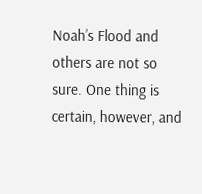Noah’s Flood and others are not so sure. One thing is certain, however, and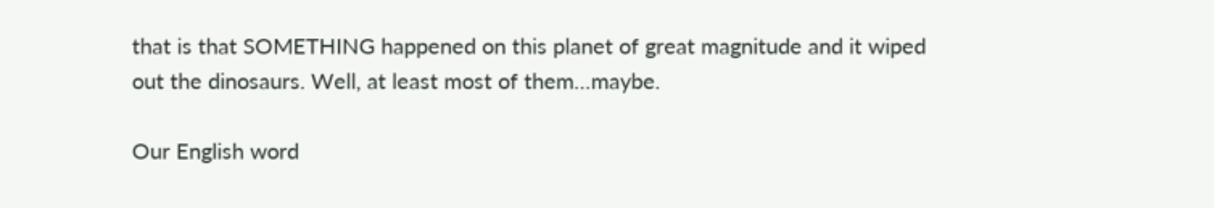that is that SOMETHING happened on this planet of great magnitude and it wiped out the dinosaurs. Well, at least most of them…maybe.

Our English word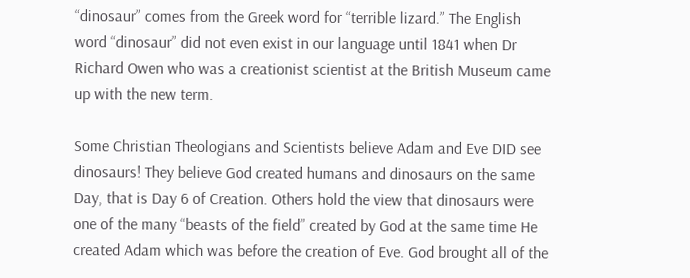“dinosaur” comes from the Greek word for “terrible lizard.” The English word “dinosaur” did not even exist in our language until 1841 when Dr Richard Owen who was a creationist scientist at the British Museum came up with the new term.

Some Christian Theologians and Scientists believe Adam and Eve DID see dinosaurs! They believe God created humans and dinosaurs on the same Day, that is Day 6 of Creation. Others hold the view that dinosaurs were one of the many “beasts of the field” created by God at the same time He created Adam which was before the creation of Eve. God brought all of the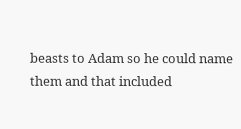beasts to Adam so he could name them and that included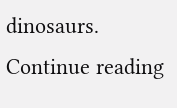dinosaurs. Continue reading